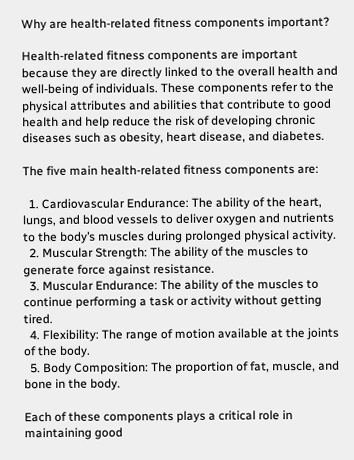Why are health-related fitness components important?

Health-related fitness components are important because they are directly linked to the overall health and well-being of individuals. These components refer to the physical attributes and abilities that contribute to good health and help reduce the risk of developing chronic diseases such as obesity, heart disease, and diabetes.

The five main health-related fitness components are:

  1. Cardiovascular Endurance: The ability of the heart, lungs, and blood vessels to deliver oxygen and nutrients to the body’s muscles during prolonged physical activity.
  2. Muscular Strength: The ability of the muscles to generate force against resistance.
  3. Muscular Endurance: The ability of the muscles to continue performing a task or activity without getting tired.
  4. Flexibility: The range of motion available at the joints of the body.
  5. Body Composition: The proportion of fat, muscle, and bone in the body.

Each of these components plays a critical role in maintaining good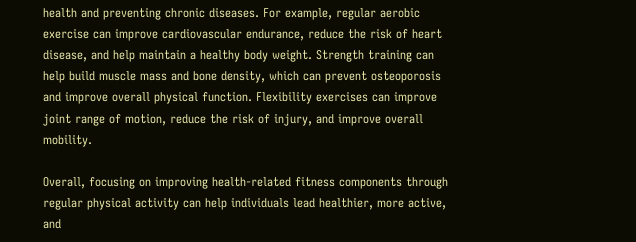health and preventing chronic diseases. For example, regular aerobic exercise can improve cardiovascular endurance, reduce the risk of heart disease, and help maintain a healthy body weight. Strength training can help build muscle mass and bone density, which can prevent osteoporosis and improve overall physical function. Flexibility exercises can improve joint range of motion, reduce the risk of injury, and improve overall mobility.

Overall, focusing on improving health-related fitness components through regular physical activity can help individuals lead healthier, more active, and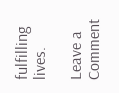fulfilling lives.

Leave a Comment